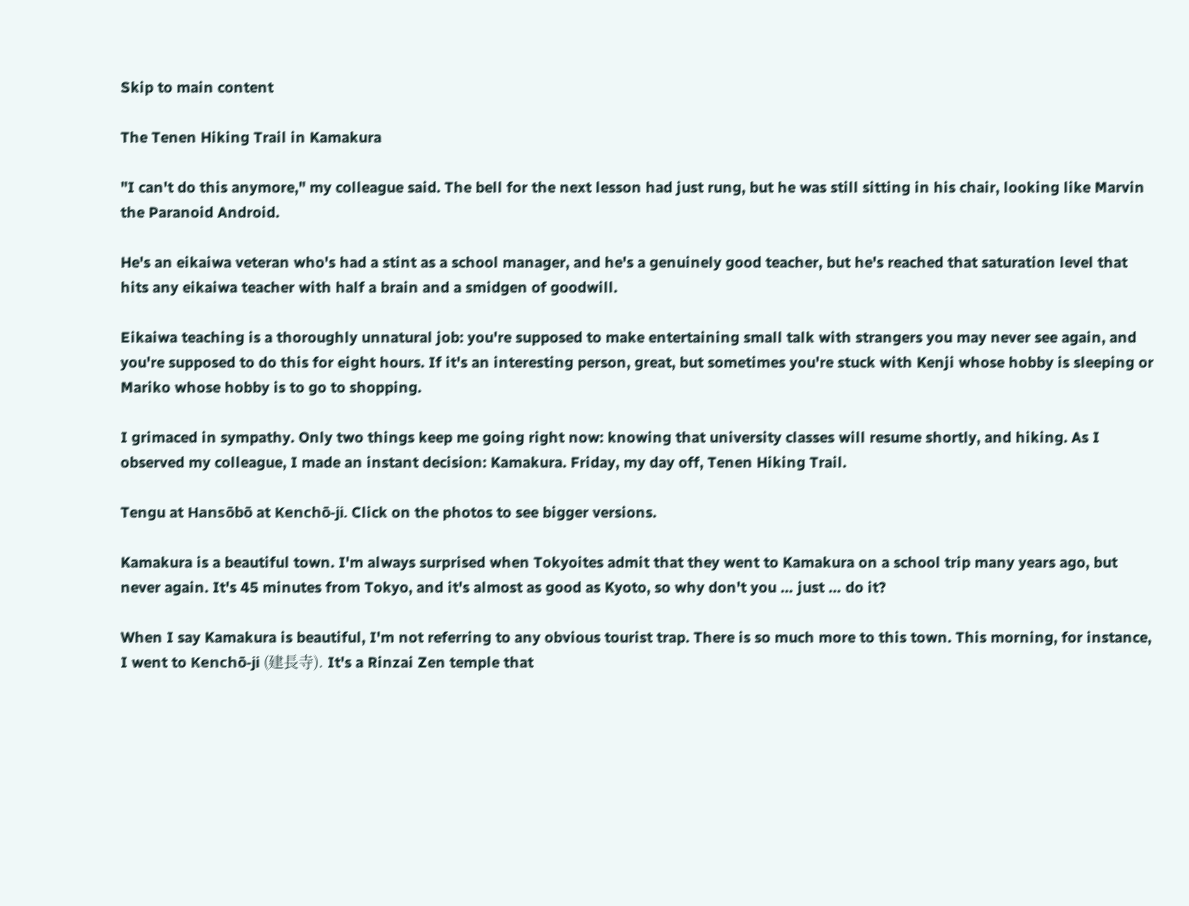Skip to main content

The Tenen Hiking Trail in Kamakura

"I can't do this anymore," my colleague said. The bell for the next lesson had just rung, but he was still sitting in his chair, looking like Marvin the Paranoid Android.

He's an eikaiwa veteran who's had a stint as a school manager, and he's a genuinely good teacher, but he's reached that saturation level that hits any eikaiwa teacher with half a brain and a smidgen of goodwill.

Eikaiwa teaching is a thoroughly unnatural job: you're supposed to make entertaining small talk with strangers you may never see again, and you're supposed to do this for eight hours. If it's an interesting person, great, but sometimes you're stuck with Kenji whose hobby is sleeping or Mariko whose hobby is to go to shopping.

I grimaced in sympathy. Only two things keep me going right now: knowing that university classes will resume shortly, and hiking. As I observed my colleague, I made an instant decision: Kamakura. Friday, my day off, Tenen Hiking Trail.

Tengu at Hansōbō at Kenchō-ji. Click on the photos to see bigger versions.

Kamakura is a beautiful town. I'm always surprised when Tokyoites admit that they went to Kamakura on a school trip many years ago, but never again. It's 45 minutes from Tokyo, and it's almost as good as Kyoto, so why don't you … just … do it?

When I say Kamakura is beautiful, I'm not referring to any obvious tourist trap. There is so much more to this town. This morning, for instance, I went to Kenchō-ji (建長寺). It's a Rinzai Zen temple that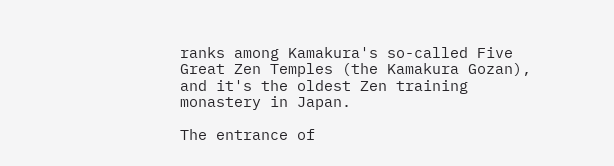ranks among Kamakura's so-called Five Great Zen Temples (the Kamakura Gozan), and it's the oldest Zen training monastery in Japan.

The entrance of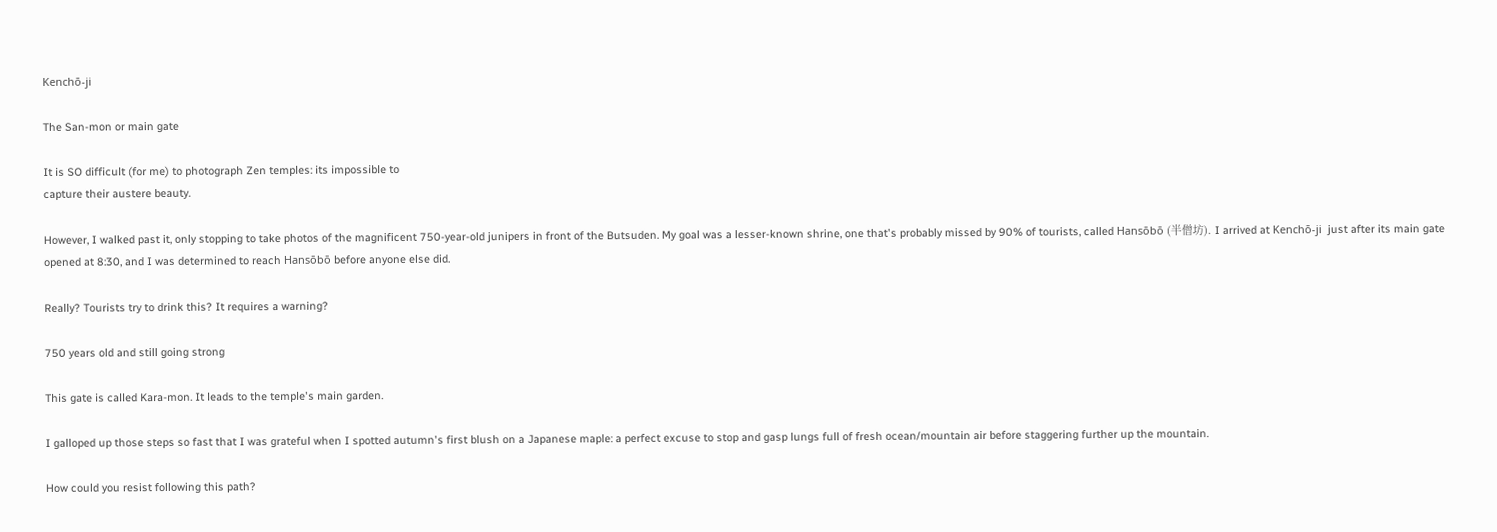Kenchō-ji

The San-mon or main gate

It is SO difficult (for me) to photograph Zen temples: its impossible to
capture their austere beauty.

However, I walked past it, only stopping to take photos of the magnificent 750-year-old junipers in front of the Butsuden. My goal was a lesser-known shrine, one that's probably missed by 90% of tourists, called Hansōbō (半僧坊). I arrived at Kenchō-ji  just after its main gate opened at 8:30, and I was determined to reach Hansōbō before anyone else did.

Really? Tourists try to drink this? It requires a warning?

750 years old and still going strong

This gate is called Kara-mon. It leads to the temple's main garden.

I galloped up those steps so fast that I was grateful when I spotted autumn's first blush on a Japanese maple: a perfect excuse to stop and gasp lungs full of fresh ocean/mountain air before staggering further up the mountain.

How could you resist following this path?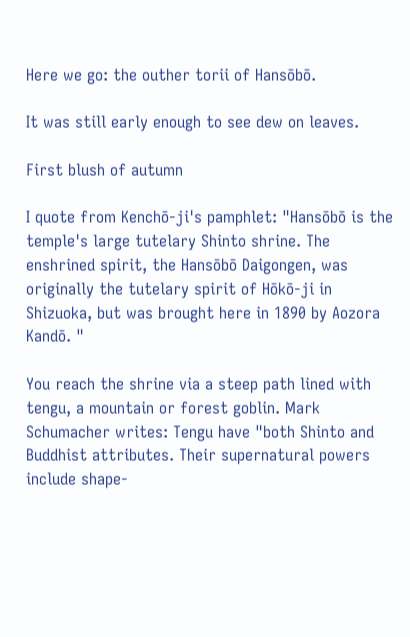Here we go: the outher torii of Hansōbō.

It was still early enough to see dew on leaves.

First blush of autumn

I quote from Kenchō-ji's pamphlet: "Hansōbō is the temple's large tutelary Shinto shrine. The enshrined spirit, the Hansōbō Daigongen, was originally the tutelary spirit of Hōkō-ji in Shizuoka, but was brought here in 1890 by Aozora Kandō. "

You reach the shrine via a steep path lined with tengu, a mountain or forest goblin. Mark Schumacher writes: Tengu have "both Shinto and Buddhist attributes. Their supernatural powers include shape-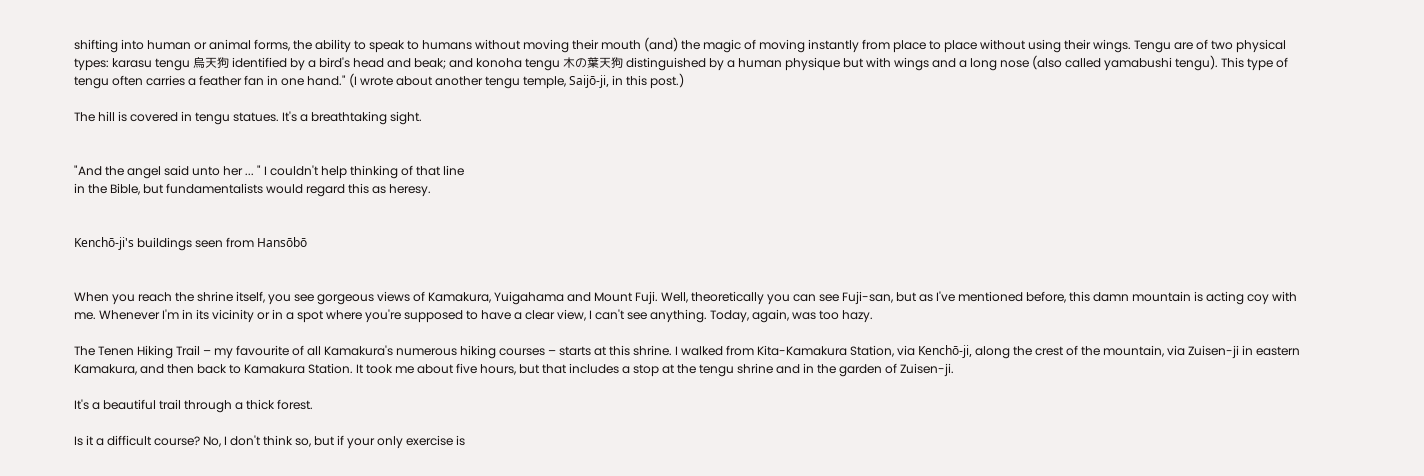shifting into human or animal forms, the ability to speak to humans without moving their mouth (and) the magic of moving instantly from place to place without using their wings. Tengu are of two physical types: karasu tengu 烏天狗 identified by a bird's head and beak; and konoha tengu 木の葉天狗 distinguished by a human physique but with wings and a long nose (also called yamabushi tengu). This type of tengu often carries a feather fan in one hand." (I wrote about another tengu temple, Saijō-ji, in this post.)

The hill is covered in tengu statues. It's a breathtaking sight.


"And the angel said unto her ... " I couldn't help thinking of that line
in the Bible, but fundamentalists would regard this as heresy.


Kenchō-ji's buildings seen from Hansōbō


When you reach the shrine itself, you see gorgeous views of Kamakura, Yuigahama and Mount Fuji. Well, theoretically you can see Fuji-san, but as I've mentioned before, this damn mountain is acting coy with me. Whenever I'm in its vicinity or in a spot where you're supposed to have a clear view, I can't see anything. Today, again, was too hazy.

The Tenen Hiking Trail – my favourite of all Kamakura's numerous hiking courses – starts at this shrine. I walked from Kita-Kamakura Station, via Kenchō-ji, along the crest of the mountain, via Zuisen-ji in eastern Kamakura, and then back to Kamakura Station. It took me about five hours, but that includes a stop at the tengu shrine and in the garden of Zuisen-ji.

It's a beautiful trail through a thick forest.

Is it a difficult course? No, I don't think so, but if your only exercise is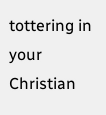tottering in your Christian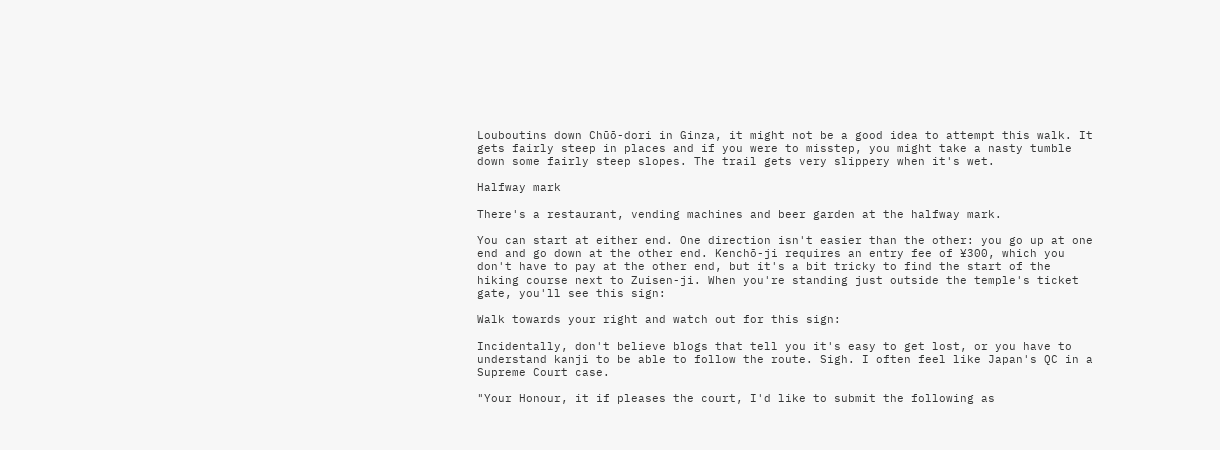Louboutins down Chūō-dori in Ginza, it might not be a good idea to attempt this walk. It gets fairly steep in places and if you were to misstep, you might take a nasty tumble down some fairly steep slopes. The trail gets very slippery when it's wet.

Halfway mark

There's a restaurant, vending machines and beer garden at the halfway mark.

You can start at either end. One direction isn't easier than the other: you go up at one end and go down at the other end. Kenchō-ji requires an entry fee of ¥300, which you don't have to pay at the other end, but it's a bit tricky to find the start of the hiking course next to Zuisen-ji. When you're standing just outside the temple's ticket gate, you'll see this sign:

Walk towards your right and watch out for this sign:

Incidentally, don't believe blogs that tell you it's easy to get lost, or you have to understand kanji to be able to follow the route. Sigh. I often feel like Japan's QC in a Supreme Court case.

"Your Honour, it if pleases the court, I'd like to submit the following as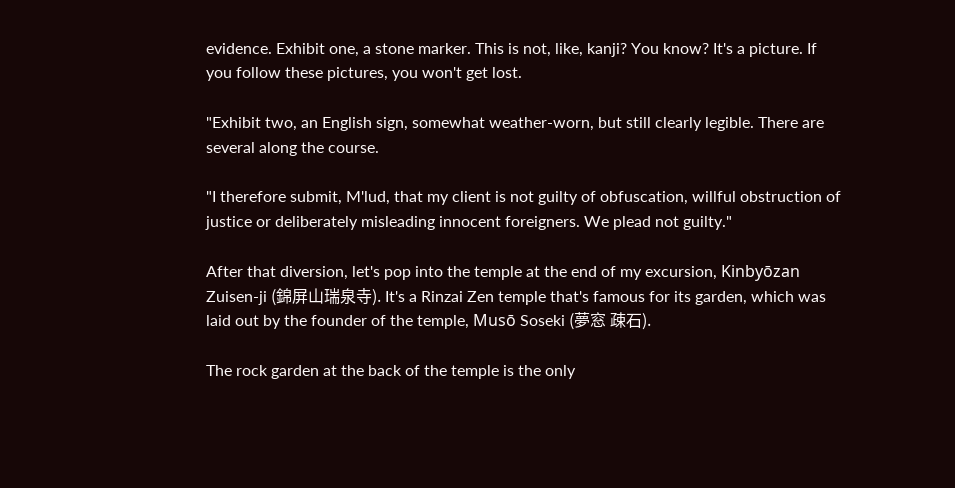evidence. Exhibit one, a stone marker. This is not, like, kanji? You know? It's a picture. If you follow these pictures, you won't get lost.

"Exhibit two, an English sign, somewhat weather-worn, but still clearly legible. There are several along the course.

"I therefore submit, M'lud, that my client is not guilty of obfuscation, willful obstruction of justice or deliberately misleading innocent foreigners. We plead not guilty."

After that diversion, let's pop into the temple at the end of my excursion, Kinbyōzan Zuisen-ji (錦屏山瑞泉寺). It's a Rinzai Zen temple that's famous for its garden, which was laid out by the founder of the temple, Musō Soseki (夢窓 疎石).

The rock garden at the back of the temple is the only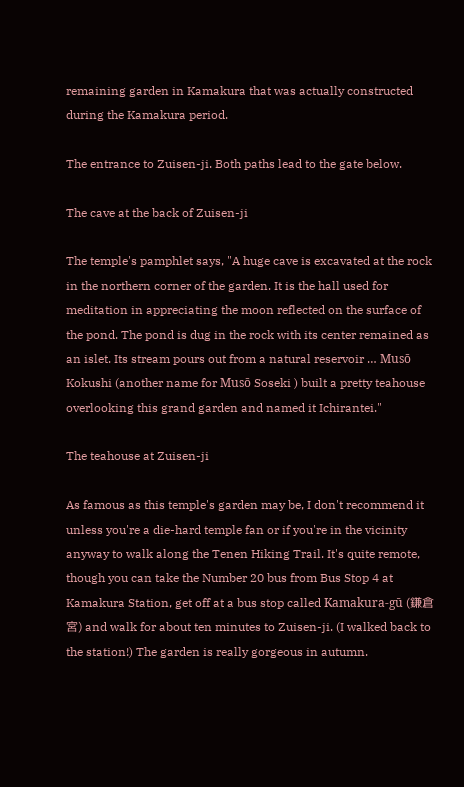remaining garden in Kamakura that was actually constructed during the Kamakura period.

The entrance to Zuisen-ji. Both paths lead to the gate below.

The cave at the back of Zuisen-ji

The temple's pamphlet says, "A huge cave is excavated at the rock in the northern corner of the garden. It is the hall used for meditation in appreciating the moon reflected on the surface of the pond. The pond is dug in the rock with its center remained as an islet. Its stream pours out from a natural reservoir … Musō Kokushi (another name for Musō Soseki ) built a pretty teahouse overlooking this grand garden and named it Ichirantei."

The teahouse at Zuisen-ji

As famous as this temple's garden may be, I don't recommend it unless you're a die-hard temple fan or if you're in the vicinity anyway to walk along the Tenen Hiking Trail. It's quite remote, though you can take the Number 20 bus from Bus Stop 4 at Kamakura Station, get off at a bus stop called Kamakura-gū (鎌倉宮) and walk for about ten minutes to Zuisen-ji. (I walked back to the station!) The garden is really gorgeous in autumn.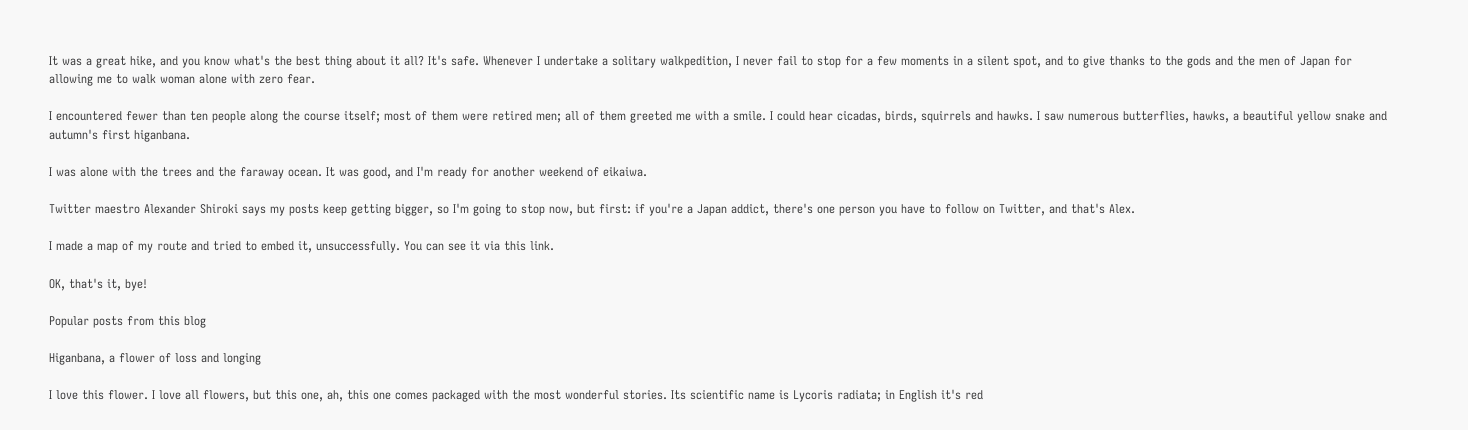It was a great hike, and you know what's the best thing about it all? It's safe. Whenever I undertake a solitary walkpedition, I never fail to stop for a few moments in a silent spot, and to give thanks to the gods and the men of Japan for allowing me to walk woman alone with zero fear.

I encountered fewer than ten people along the course itself; most of them were retired men; all of them greeted me with a smile. I could hear cicadas, birds, squirrels and hawks. I saw numerous butterflies, hawks, a beautiful yellow snake and autumn's first higanbana.

I was alone with the trees and the faraway ocean. It was good, and I'm ready for another weekend of eikaiwa.

Twitter maestro Alexander Shiroki says my posts keep getting bigger, so I'm going to stop now, but first: if you're a Japan addict, there's one person you have to follow on Twitter, and that's Alex.

I made a map of my route and tried to embed it, unsuccessfully. You can see it via this link.

OK, that's it, bye!

Popular posts from this blog

Higanbana, a flower of loss and longing

I love this flower. I love all flowers, but this one, ah, this one comes packaged with the most wonderful stories. Its scientific name is Lycoris radiata; in English it's red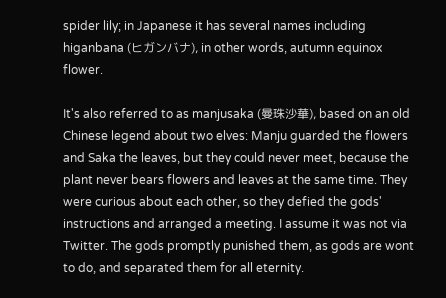spider lily; in Japanese it has several names including higanbana (ヒガンバナ), in other words, autumn equinox flower.

It's also referred to as manjusaka (曼珠沙華), based on an old Chinese legend about two elves: Manju guarded the flowers and Saka the leaves, but they could never meet, because the plant never bears flowers and leaves at the same time. They were curious about each other, so they defied the gods' instructions and arranged a meeting. I assume it was not via Twitter. The gods promptly punished them, as gods are wont to do, and separated them for all eternity.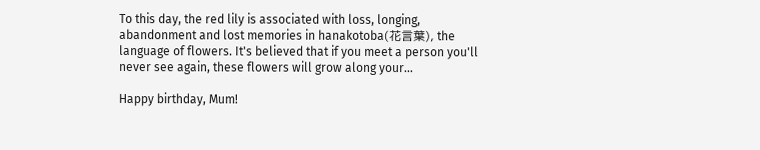To this day, the red lily is associated with loss, longing, abandonment and lost memories in hanakotoba(花言葉), the language of flowers. It's believed that if you meet a person you'll never see again, these flowers will grow along your…

Happy birthday, Mum!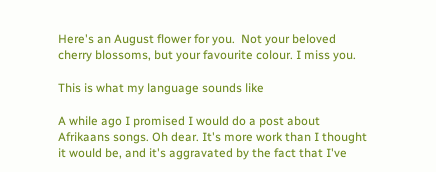Here's an August flower for you.  Not your beloved cherry blossoms, but your favourite colour. I miss you.

This is what my language sounds like

A while ago I promised I would do a post about Afrikaans songs. Oh dear. It's more work than I thought it would be, and it's aggravated by the fact that I've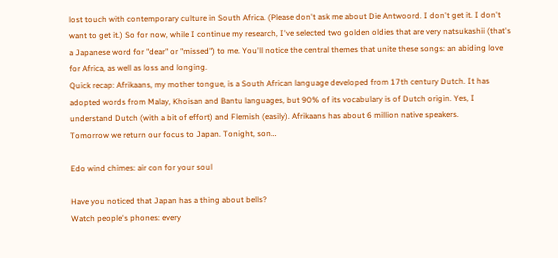lost touch with contemporary culture in South Africa. (Please don't ask me about Die Antwoord. I don't get it. I don't want to get it.) So for now, while I continue my research, I've selected two golden oldies that are very natsukashii (that's a Japanese word for "dear" or "missed") to me. You'll notice the central themes that unite these songs: an abiding love for Africa, as well as loss and longing.
Quick recap: Afrikaans, my mother tongue, is a South African language developed from 17th century Dutch. It has adopted words from Malay, Khoisan and Bantu languages, but 90% of its vocabulary is of Dutch origin. Yes, I understand Dutch (with a bit of effort) and Flemish (easily). Afrikaans has about 6 million native speakers.
Tomorrow we return our focus to Japan. Tonight, son…

Edo wind chimes: air con for your soul

Have you noticed that Japan has a thing about bells?
Watch people's phones: every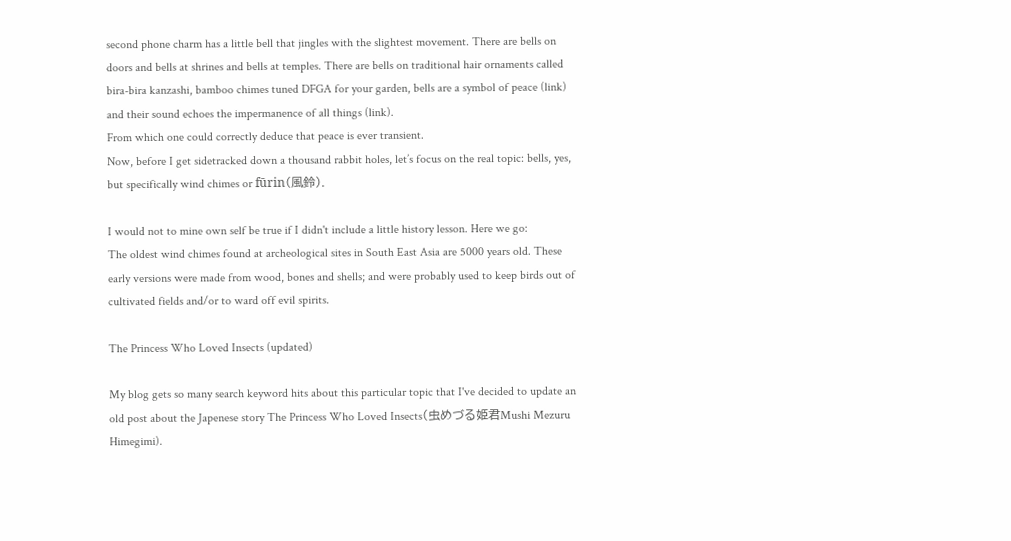second phone charm has a little bell that jingles with the slightest movement. There are bells on doors and bells at shrines and bells at temples. There are bells on traditional hair ornaments called bira-bira kanzashi, bamboo chimes tuned DFGA for your garden, bells are a symbol of peace (link) and their sound echoes the impermanence of all things (link).
From which one could correctly deduce that peace is ever transient.
Now, before I get sidetracked down a thousand rabbit holes, let’s focus on the real topic: bells, yes, but specifically wind chimes or fūrin(風鈴).

I would not to mine own self be true if I didn't include a little history lesson. Here we go:
The oldest wind chimes found at archeological sites in South East Asia are 5000 years old. These early versions were made from wood, bones and shells; and were probably used to keep birds out of cultivated fields and/or to ward off evil spirits.

The Princess Who Loved Insects (updated)

My blog gets so many search keyword hits about this particular topic that I've decided to update an old post about the Japenese story The Princess Who Loved Insects(虫めづる姫君Mushi Mezuru Himegimi).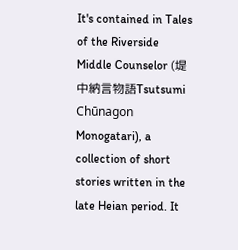It's contained in Tales of the Riverside Middle Counselor (堤中納言物語Tsutsumi Chūnagon Monogatari), a collection of short stories written in the late Heian period. It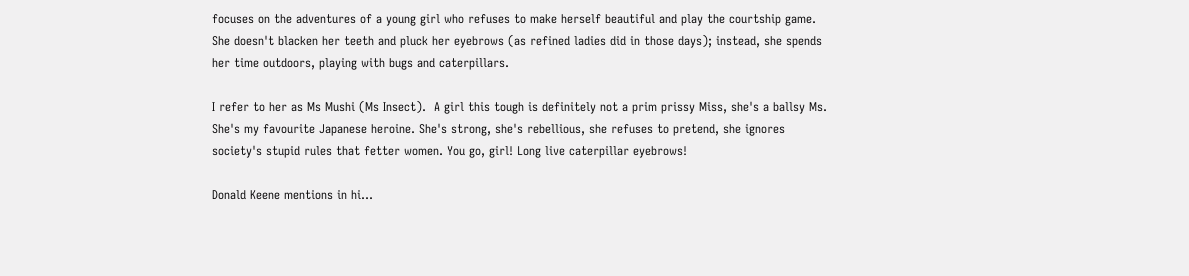focuses on the adventures of a young girl who refuses to make herself beautiful and play the courtship game. She doesn't blacken her teeth and pluck her eyebrows (as refined ladies did in those days); instead, she spends her time outdoors, playing with bugs and caterpillars.

I refer to her as Ms Mushi (Ms Insect).  A girl this tough is definitely not a prim prissy Miss, she's a ballsy Ms. She's my favourite Japanese heroine. She's strong, she's rebellious, she refuses to pretend, she ignores society's stupid rules that fetter women. You go, girl! Long live caterpillar eyebrows!

Donald Keene mentions in hi…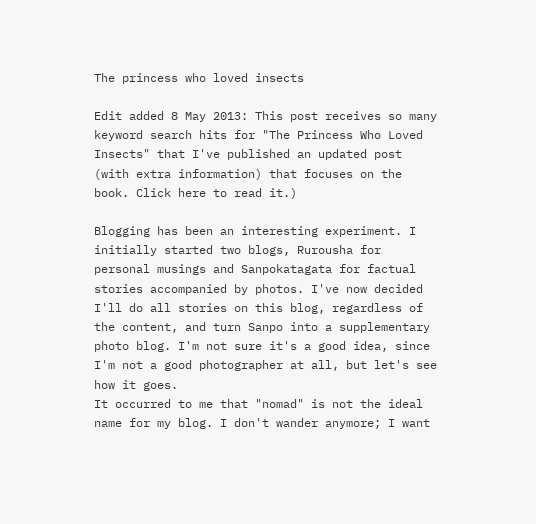The princess who loved insects

Edit added 8 May 2013: This post receives so many keyword search hits for "The Princess Who Loved Insects" that I've published an updated post (with extra information) that focuses on the book. Click here to read it.)

Blogging has been an interesting experiment. I initially started two blogs, Rurousha for personal musings and Sanpokatagata for factual stories accompanied by photos. I've now decided I'll do all stories on this blog, regardless of the content, and turn Sanpo into a supplementary photo blog. I'm not sure it's a good idea, since I'm not a good photographer at all, but let's see how it goes.
It occurred to me that "nomad" is not the ideal name for my blog. I don't wander anymore; I want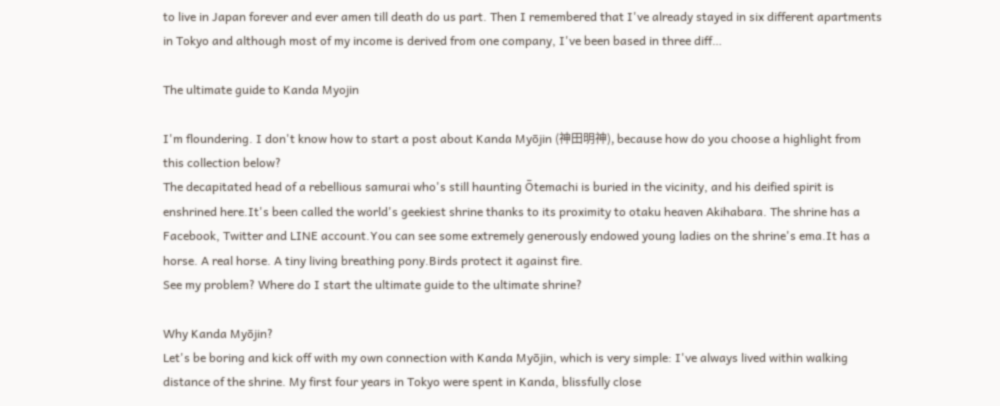to live in Japan forever and ever amen till death do us part. Then I remembered that I've already stayed in six different apartments in Tokyo and although most of my income is derived from one company, I've been based in three diff…

The ultimate guide to Kanda Myojin

I'm floundering. I don't know how to start a post about Kanda Myōjin (神田明神), because how do you choose a highlight from this collection below?
The decapitated head of a rebellious samurai who's still haunting Ōtemachi is buried in the vicinity, and his deified spirit is enshrined here.It's been called the world's geekiest shrine thanks to its proximity to otaku heaven Akihabara. The shrine has a Facebook, Twitter and LINE account.You can see some extremely generously endowed young ladies on the shrine's ema.It has a horse. A real horse. A tiny living breathing pony.Birds protect it against fire.
See my problem? Where do I start the ultimate guide to the ultimate shrine?

Why Kanda Myōjin?
Let's be boring and kick off with my own connection with Kanda Myōjin, which is very simple: I've always lived within walking distance of the shrine. My first four years in Tokyo were spent in Kanda, blissfully close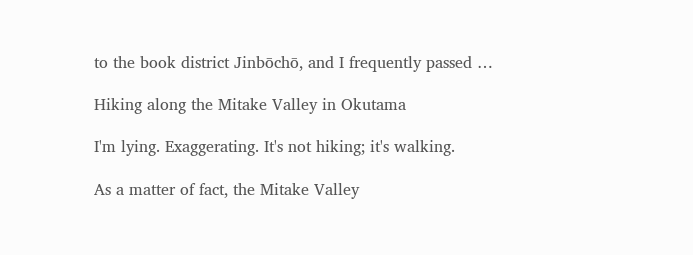to the book district Jinbōchō, and I frequently passed …

Hiking along the Mitake Valley in Okutama

I'm lying. Exaggerating. It's not hiking; it's walking.

As a matter of fact, the Mitake Valley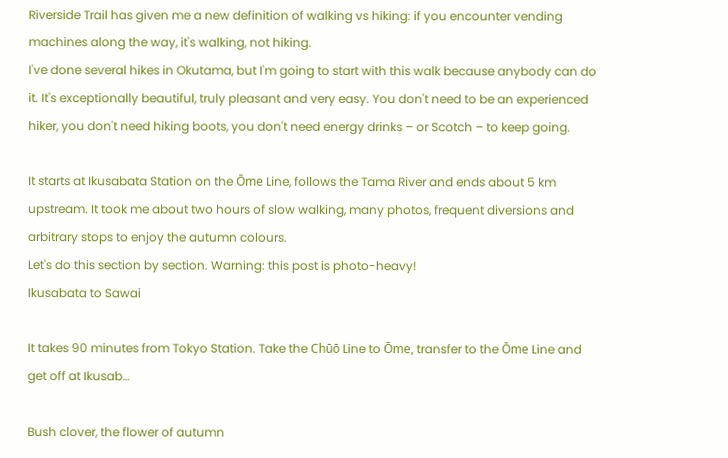Riverside Trail has given me a new definition of walking vs hiking: if you encounter vending machines along the way, it's walking, not hiking.
I've done several hikes in Okutama, but I'm going to start with this walk because anybody can do it. It's exceptionally beautiful, truly pleasant and very easy. You don't need to be an experienced hiker, you don't need hiking boots, you don't need energy drinks – or Scotch – to keep going.

It starts at Ikusabata Station on the Ōme Line, follows the Tama River and ends about 5 km upstream. It took me about two hours of slow walking, many photos, frequent diversions and arbitrary stops to enjoy the autumn colours.
Let's do this section by section. Warning: this post is photo-heavy!
Ikusabata to Sawai

It takes 90 minutes from Tokyo Station. Take the Chūō Line to Ōme, transfer to the Ōme Line and get off at Ikusab…

Bush clover, the flower of autumn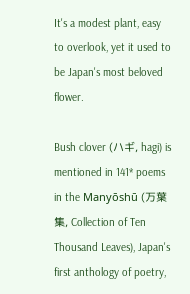It's a modest plant, easy to overlook, yet it used to be Japan's most beloved flower.

Bush clover (ハギ, hagi) is mentioned in 141* poems in the Manyōshū (万葉集, Collection of Ten Thousand Leaves), Japan's first anthology of poetry,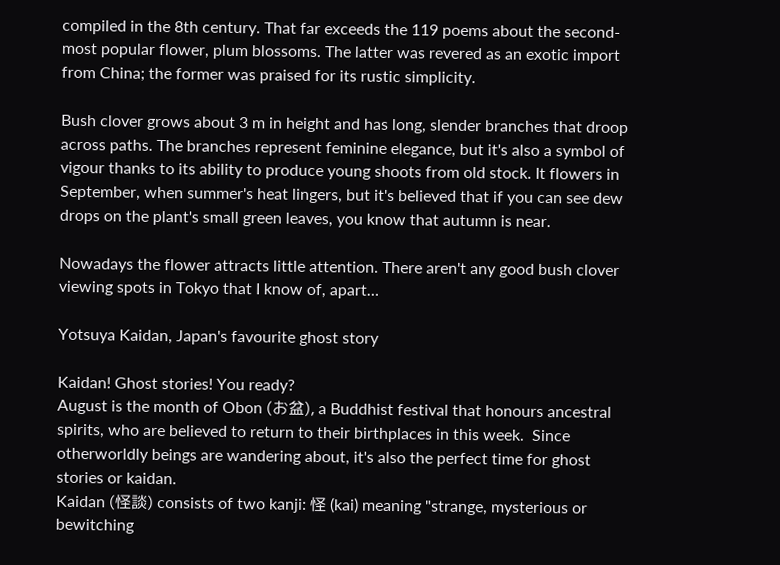compiled in the 8th century. That far exceeds the 119 poems about the second-most popular flower, plum blossoms. The latter was revered as an exotic import from China; the former was praised for its rustic simplicity.

Bush clover grows about 3 m in height and has long, slender branches that droop across paths. The branches represent feminine elegance, but it's also a symbol of vigour thanks to its ability to produce young shoots from old stock. It flowers in September, when summer's heat lingers, but it's believed that if you can see dew drops on the plant's small green leaves, you know that autumn is near.

Nowadays the flower attracts little attention. There aren't any good bush clover viewing spots in Tokyo that I know of, apart…

Yotsuya Kaidan, Japan's favourite ghost story

Kaidan! Ghost stories! You ready?
August is the month of Obon (お盆), a Buddhist festival that honours ancestral spirits, who are believed to return to their birthplaces in this week.  Since otherworldly beings are wandering about, it's also the perfect time for ghost stories or kaidan.
Kaidan (怪談) consists of two kanji: 怪 (kai) meaning "strange, mysterious or bewitching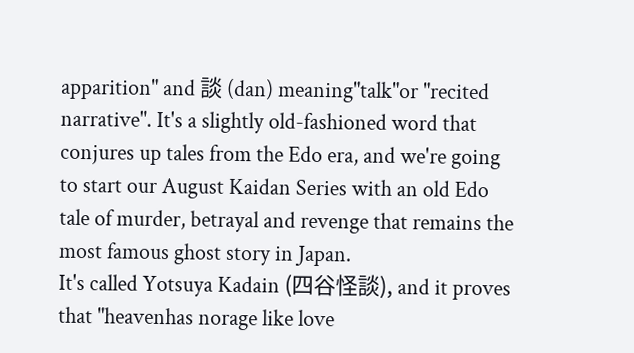apparition" and 談 (dan) meaning"talk"or "recited narrative". It's a slightly old-fashioned word that conjures up tales from the Edo era, and we're going to start our August Kaidan Series with an old Edo tale of murder, betrayal and revenge that remains the most famous ghost story in Japan.
It's called Yotsuya Kadain (四谷怪談), and it proves that "heavenhas norage like love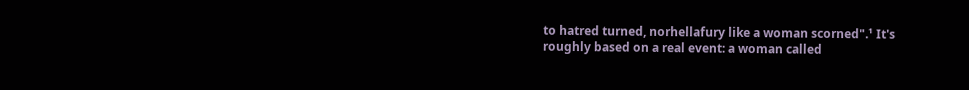to hatred turned, norhellafury like a woman scorned".¹ It's roughly based on a real event: a woman called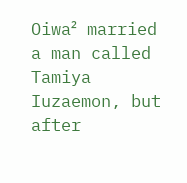Oiwa² married a man called Tamiya Iuzaemon, but after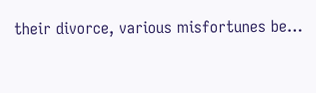their divorce, various misfortunes be…